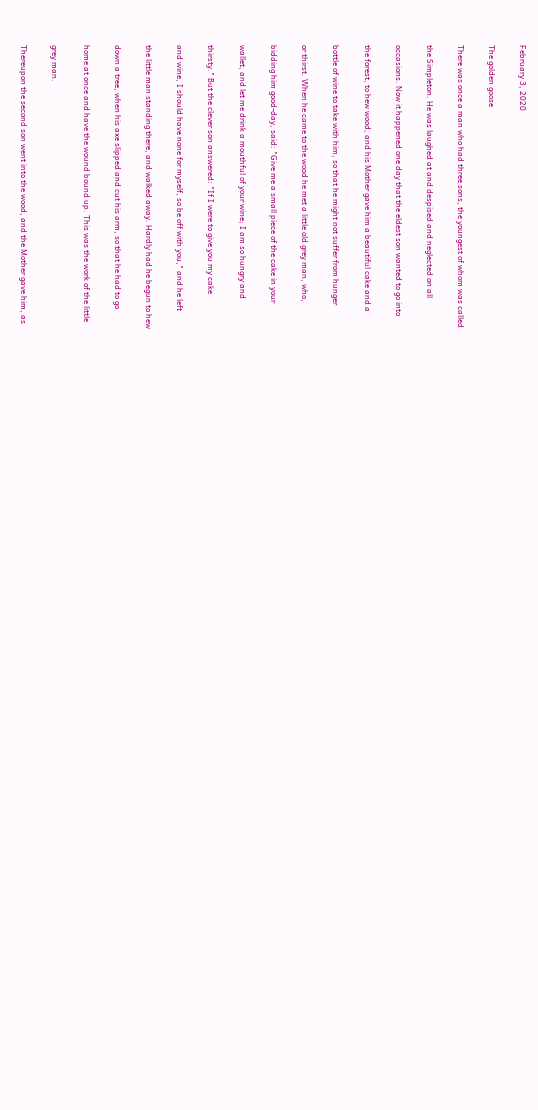February 3, 2020

The golden goose

There was once a man who had three sons, the youngest of whom was called

the Simpleton. He was laughed at and despised and neglected on all

occasions. Now it happened one day that the eldest son wanted to go into

the forest, to hew wood, and his Mother gave him a beautiful cake and a

bottle of wine to take with him, so that he might not suffer from hunger

or thirst. When he came to the wood he met a little old grey man, who,

bidding him good-day, said: "Give me a small piece of the cake in your

wallet, and let me drink a mouthful of your wine; I am so hungry and

thirsty." But the clever son answered: "If I were to give you my cake

and wine, I should have none for myself, so be off with you," and he left

the little man standing there, and walked away. Hardly had he begun to hew

down a tree, when his axe slipped and cut his arm, so that he had to go

home at once and have the wound bound up. This was the work of the little

grey man.

Thereupon the second son went into the wood, and the Mother gave him, as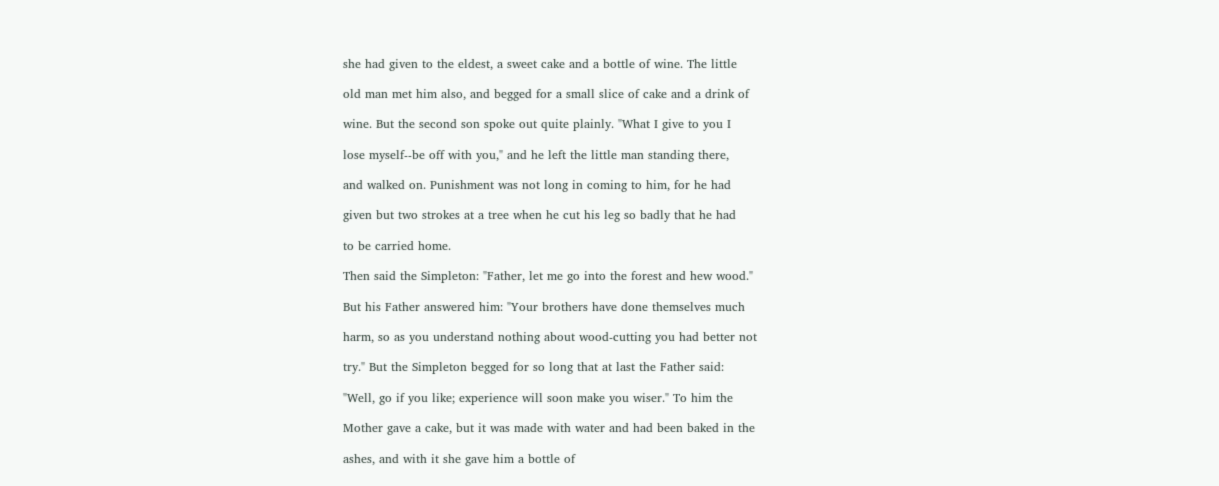she had given to the eldest, a sweet cake and a bottle of wine. The little

old man met him also, and begged for a small slice of cake and a drink of

wine. But the second son spoke out quite plainly. "What I give to you I

lose myself--be off with you," and he left the little man standing there,

and walked on. Punishment was not long in coming to him, for he had

given but two strokes at a tree when he cut his leg so badly that he had

to be carried home.

Then said the Simpleton: "Father, let me go into the forest and hew wood."

But his Father answered him: "Your brothers have done themselves much

harm, so as you understand nothing about wood-cutting you had better not

try." But the Simpleton begged for so long that at last the Father said:

"Well, go if you like; experience will soon make you wiser." To him the

Mother gave a cake, but it was made with water and had been baked in the

ashes, and with it she gave him a bottle of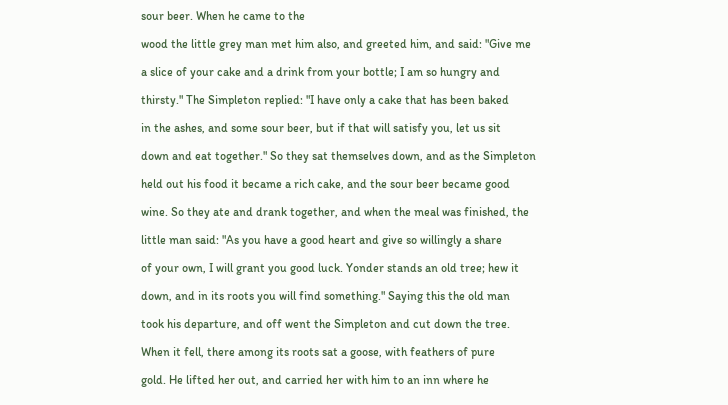sour beer. When he came to the

wood the little grey man met him also, and greeted him, and said: "Give me

a slice of your cake and a drink from your bottle; I am so hungry and

thirsty." The Simpleton replied: "I have only a cake that has been baked

in the ashes, and some sour beer, but if that will satisfy you, let us sit

down and eat together." So they sat themselves down, and as the Simpleton

held out his food it became a rich cake, and the sour beer became good

wine. So they ate and drank together, and when the meal was finished, the

little man said: "As you have a good heart and give so willingly a share

of your own, I will grant you good luck. Yonder stands an old tree; hew it

down, and in its roots you will find something." Saying this the old man

took his departure, and off went the Simpleton and cut down the tree.

When it fell, there among its roots sat a goose, with feathers of pure

gold. He lifted her out, and carried her with him to an inn where he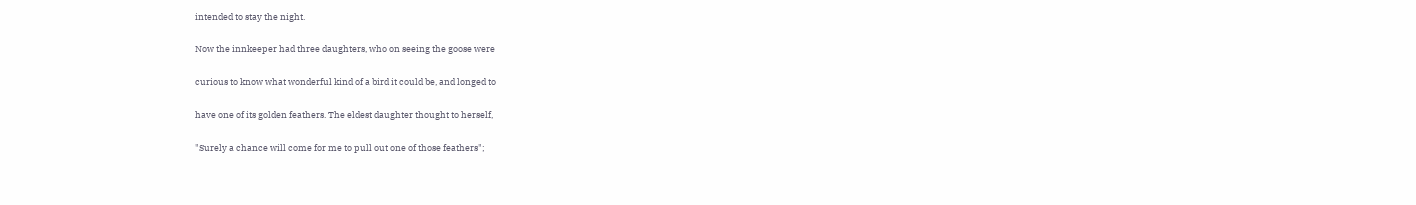intended to stay the night.

Now the innkeeper had three daughters, who on seeing the goose were

curious to know what wonderful kind of a bird it could be, and longed to

have one of its golden feathers. The eldest daughter thought to herself,

"Surely a chance will come for me to pull out one of those feathers";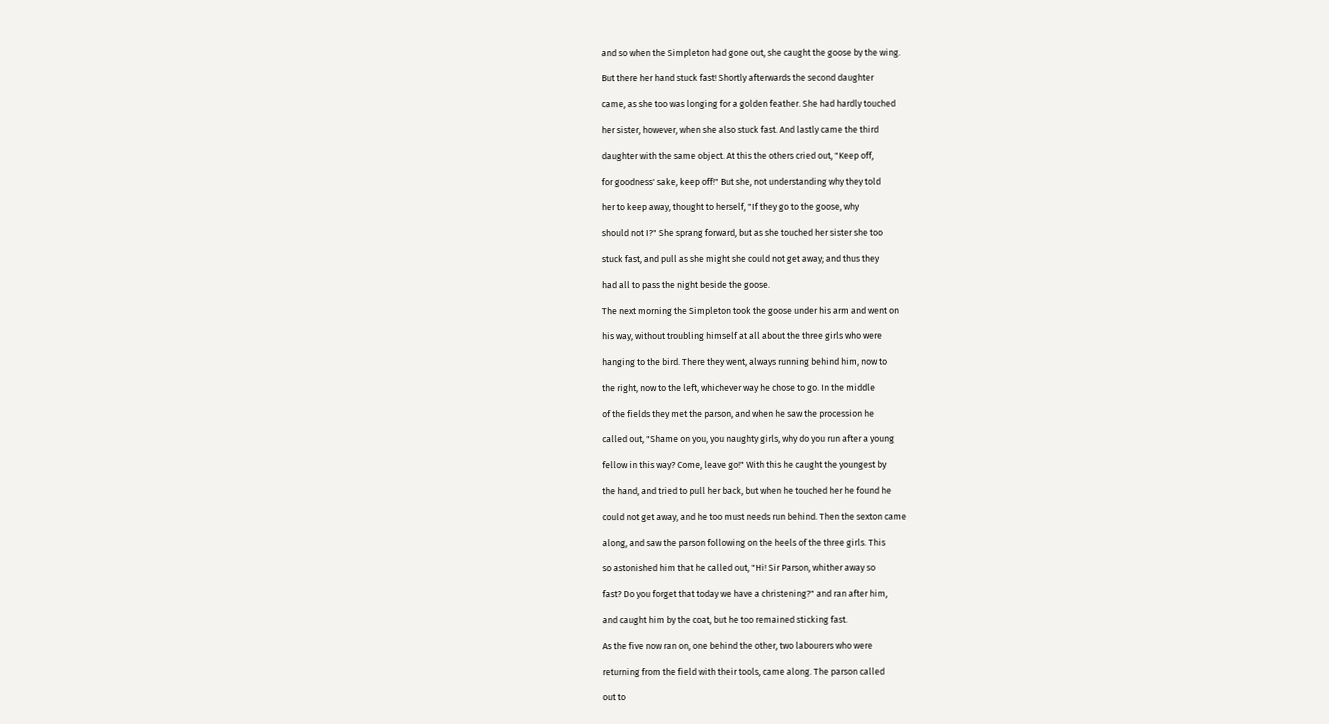and so when the Simpleton had gone out, she caught the goose by the wing.

But there her hand stuck fast! Shortly afterwards the second daughter

came, as she too was longing for a golden feather. She had hardly touched

her sister, however, when she also stuck fast. And lastly came the third

daughter with the same object. At this the others cried out, "Keep off,

for goodness' sake, keep off!" But she, not understanding why they told

her to keep away, thought to herself, "If they go to the goose, why

should not I?" She sprang forward, but as she touched her sister she too

stuck fast, and pull as she might she could not get away; and thus they

had all to pass the night beside the goose.

The next morning the Simpleton took the goose under his arm and went on

his way, without troubling himself at all about the three girls who were

hanging to the bird. There they went, always running behind him, now to

the right, now to the left, whichever way he chose to go. In the middle

of the fields they met the parson, and when he saw the procession he

called out, "Shame on you, you naughty girls, why do you run after a young

fellow in this way? Come, leave go!" With this he caught the youngest by

the hand, and tried to pull her back, but when he touched her he found he

could not get away, and he too must needs run behind. Then the sexton came

along, and saw the parson following on the heels of the three girls. This

so astonished him that he called out, "Hi! Sir Parson, whither away so

fast? Do you forget that today we have a christening?" and ran after him,

and caught him by the coat, but he too remained sticking fast.

As the five now ran on, one behind the other, two labourers who were

returning from the field with their tools, came along. The parson called

out to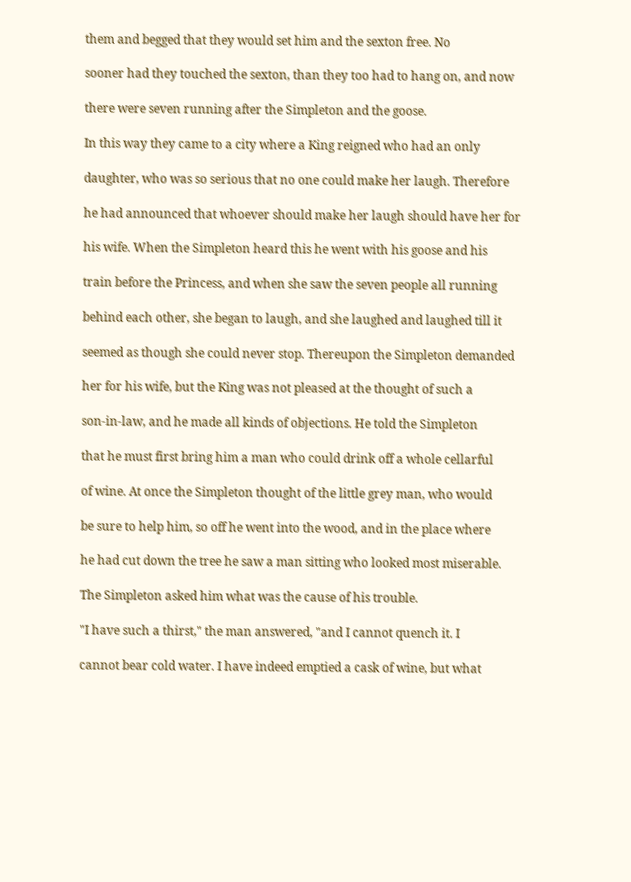them and begged that they would set him and the sexton free. No

sooner had they touched the sexton, than they too had to hang on, and now

there were seven running after the Simpleton and the goose.

In this way they came to a city where a King reigned who had an only

daughter, who was so serious that no one could make her laugh. Therefore

he had announced that whoever should make her laugh should have her for

his wife. When the Simpleton heard this he went with his goose and his

train before the Princess, and when she saw the seven people all running

behind each other, she began to laugh, and she laughed and laughed till it

seemed as though she could never stop. Thereupon the Simpleton demanded

her for his wife, but the King was not pleased at the thought of such a

son-in-law, and he made all kinds of objections. He told the Simpleton

that he must first bring him a man who could drink off a whole cellarful

of wine. At once the Simpleton thought of the little grey man, who would

be sure to help him, so off he went into the wood, and in the place where

he had cut down the tree he saw a man sitting who looked most miserable.

The Simpleton asked him what was the cause of his trouble.

"I have such a thirst," the man answered, "and I cannot quench it. I

cannot bear cold water. I have indeed emptied a cask of wine, but what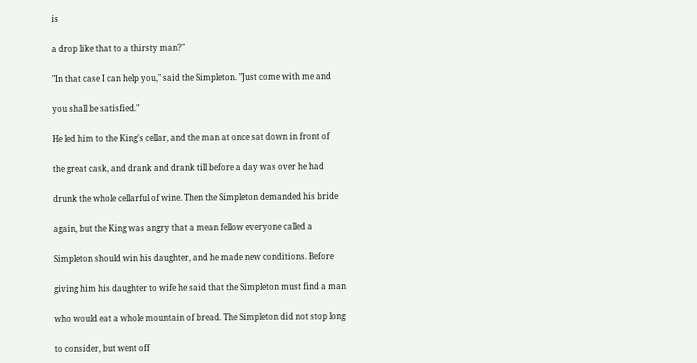is

a drop like that to a thirsty man?"

"In that case I can help you," said the Simpleton. "Just come with me and

you shall be satisfied."

He led him to the King's cellar, and the man at once sat down in front of

the great cask, and drank and drank till before a day was over he had

drunk the whole cellarful of wine. Then the Simpleton demanded his bride

again, but the King was angry that a mean fellow everyone called a

Simpleton should win his daughter, and he made new conditions. Before

giving him his daughter to wife he said that the Simpleton must find a man

who would eat a whole mountain of bread. The Simpleton did not stop long

to consider, but went off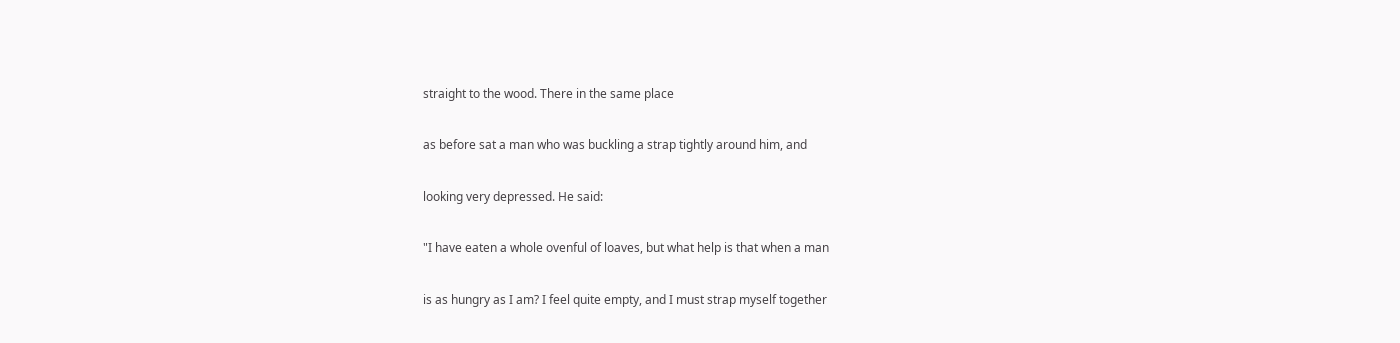straight to the wood. There in the same place

as before sat a man who was buckling a strap tightly around him, and

looking very depressed. He said:

"I have eaten a whole ovenful of loaves, but what help is that when a man

is as hungry as I am? I feel quite empty, and I must strap myself together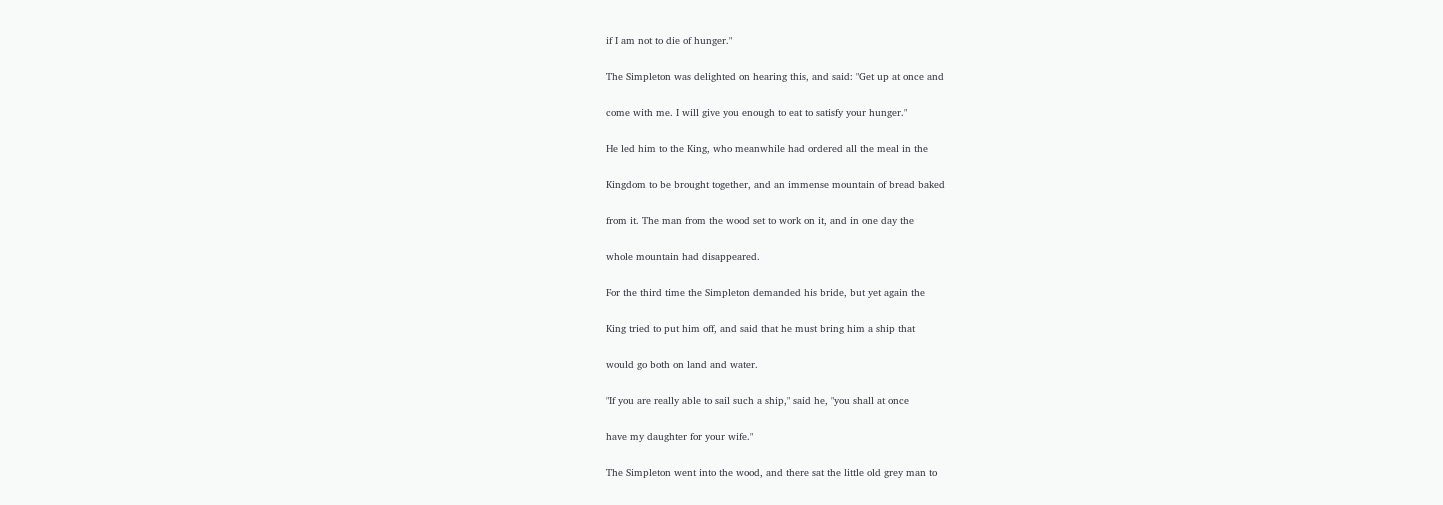if I am not to die of hunger."

The Simpleton was delighted on hearing this, and said: "Get up at once and

come with me. I will give you enough to eat to satisfy your hunger."

He led him to the King, who meanwhile had ordered all the meal in the

Kingdom to be brought together, and an immense mountain of bread baked

from it. The man from the wood set to work on it, and in one day the

whole mountain had disappeared.

For the third time the Simpleton demanded his bride, but yet again the

King tried to put him off, and said that he must bring him a ship that

would go both on land and water.

"If you are really able to sail such a ship," said he, "you shall at once

have my daughter for your wife."

The Simpleton went into the wood, and there sat the little old grey man to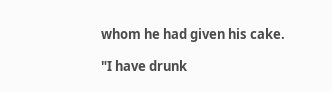whom he had given his cake.

"I have drunk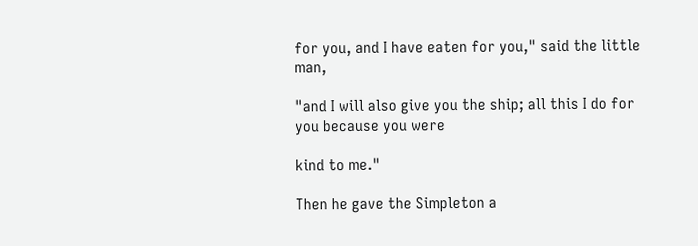for you, and I have eaten for you," said the little man,

"and I will also give you the ship; all this I do for you because you were

kind to me."

Then he gave the Simpleton a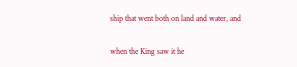ship that went both on land and water, and

when the King saw it he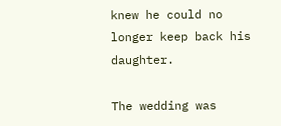knew he could no longer keep back his daughter.

The wedding was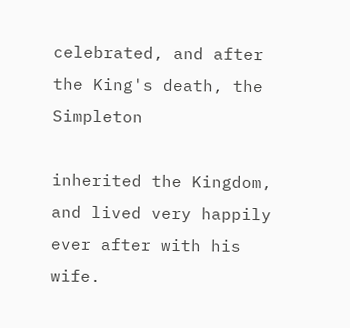celebrated, and after the King's death, the Simpleton

inherited the Kingdom, and lived very happily ever after with his wife.